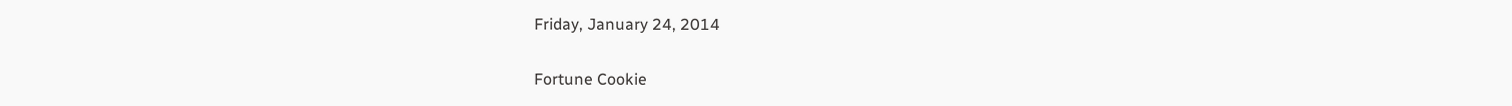Friday, January 24, 2014

Fortune Cookie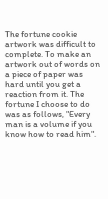The fortune cookie artwork was difficult to complete. To make an artwork out of words on a piece of paper was hard until you get a reaction from it. The fortune I choose to do was as follows, "Every man is a volume if you know how to read him".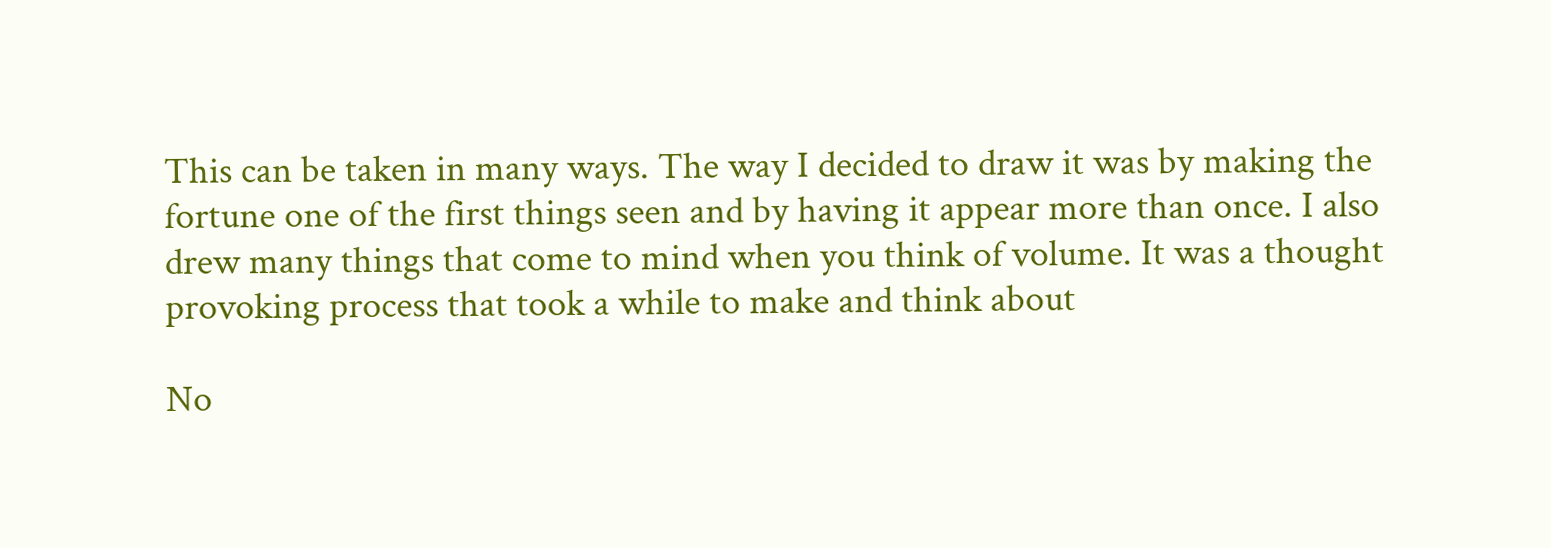This can be taken in many ways. The way I decided to draw it was by making the fortune one of the first things seen and by having it appear more than once. I also drew many things that come to mind when you think of volume. It was a thought provoking process that took a while to make and think about

No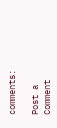comments:

Post a Comment